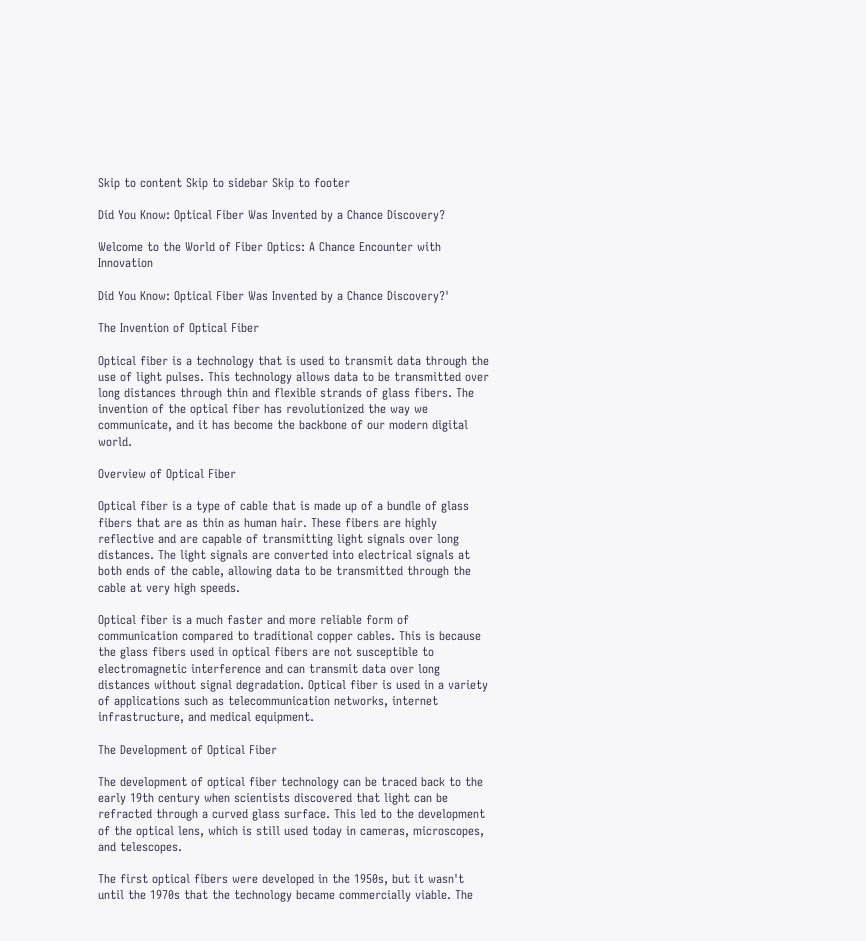Skip to content Skip to sidebar Skip to footer

Did You Know: Optical Fiber Was Invented by a Chance Discovery?

Welcome to the World of Fiber Optics: A Chance Encounter with Innovation

Did You Know: Optical Fiber Was Invented by a Chance Discovery?'

The Invention of Optical Fiber

Optical fiber is a technology that is used to transmit data through the use of light pulses. This technology allows data to be transmitted over long distances through thin and flexible strands of glass fibers. The invention of the optical fiber has revolutionized the way we communicate, and it has become the backbone of our modern digital world.

Overview of Optical Fiber

Optical fiber is a type of cable that is made up of a bundle of glass fibers that are as thin as human hair. These fibers are highly reflective and are capable of transmitting light signals over long distances. The light signals are converted into electrical signals at both ends of the cable, allowing data to be transmitted through the cable at very high speeds.

Optical fiber is a much faster and more reliable form of communication compared to traditional copper cables. This is because the glass fibers used in optical fibers are not susceptible to electromagnetic interference and can transmit data over long distances without signal degradation. Optical fiber is used in a variety of applications such as telecommunication networks, internet infrastructure, and medical equipment.

The Development of Optical Fiber

The development of optical fiber technology can be traced back to the early 19th century when scientists discovered that light can be refracted through a curved glass surface. This led to the development of the optical lens, which is still used today in cameras, microscopes, and telescopes.

The first optical fibers were developed in the 1950s, but it wasn't until the 1970s that the technology became commercially viable. The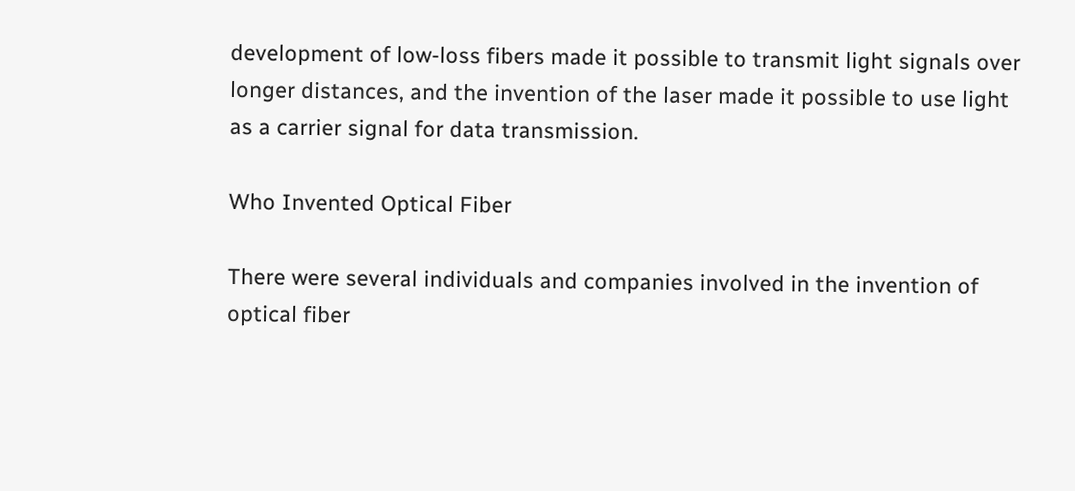development of low-loss fibers made it possible to transmit light signals over longer distances, and the invention of the laser made it possible to use light as a carrier signal for data transmission.

Who Invented Optical Fiber

There were several individuals and companies involved in the invention of optical fiber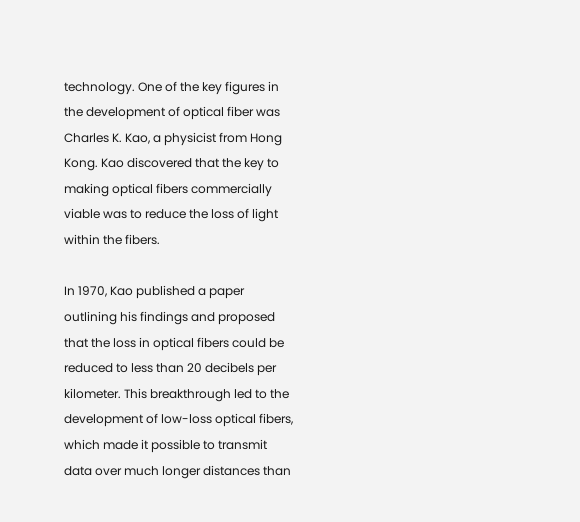technology. One of the key figures in the development of optical fiber was Charles K. Kao, a physicist from Hong Kong. Kao discovered that the key to making optical fibers commercially viable was to reduce the loss of light within the fibers.

In 1970, Kao published a paper outlining his findings and proposed that the loss in optical fibers could be reduced to less than 20 decibels per kilometer. This breakthrough led to the development of low-loss optical fibers, which made it possible to transmit data over much longer distances than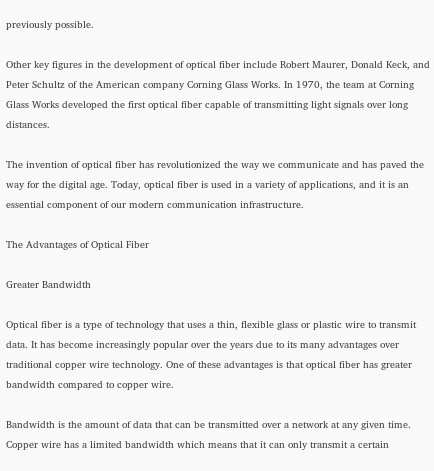previously possible.

Other key figures in the development of optical fiber include Robert Maurer, Donald Keck, and Peter Schultz of the American company Corning Glass Works. In 1970, the team at Corning Glass Works developed the first optical fiber capable of transmitting light signals over long distances.

The invention of optical fiber has revolutionized the way we communicate and has paved the way for the digital age. Today, optical fiber is used in a variety of applications, and it is an essential component of our modern communication infrastructure.

The Advantages of Optical Fiber

Greater Bandwidth

Optical fiber is a type of technology that uses a thin, flexible glass or plastic wire to transmit data. It has become increasingly popular over the years due to its many advantages over traditional copper wire technology. One of these advantages is that optical fiber has greater bandwidth compared to copper wire.

Bandwidth is the amount of data that can be transmitted over a network at any given time. Copper wire has a limited bandwidth which means that it can only transmit a certain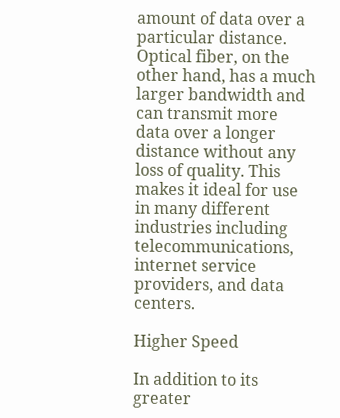amount of data over a particular distance. Optical fiber, on the other hand, has a much larger bandwidth and can transmit more data over a longer distance without any loss of quality. This makes it ideal for use in many different industries including telecommunications, internet service providers, and data centers.

Higher Speed

In addition to its greater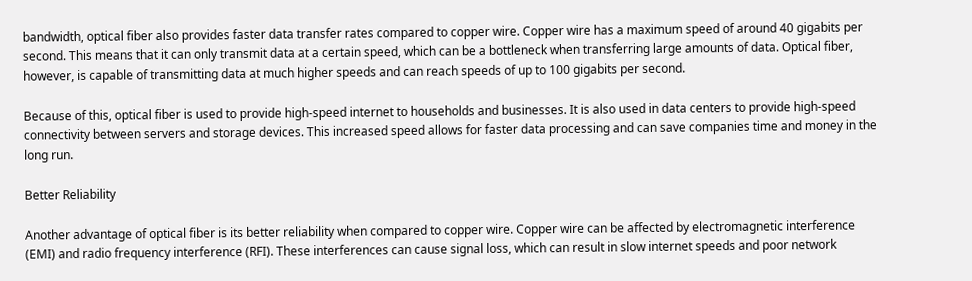bandwidth, optical fiber also provides faster data transfer rates compared to copper wire. Copper wire has a maximum speed of around 40 gigabits per second. This means that it can only transmit data at a certain speed, which can be a bottleneck when transferring large amounts of data. Optical fiber, however, is capable of transmitting data at much higher speeds and can reach speeds of up to 100 gigabits per second.

Because of this, optical fiber is used to provide high-speed internet to households and businesses. It is also used in data centers to provide high-speed connectivity between servers and storage devices. This increased speed allows for faster data processing and can save companies time and money in the long run.

Better Reliability

Another advantage of optical fiber is its better reliability when compared to copper wire. Copper wire can be affected by electromagnetic interference (EMI) and radio frequency interference (RFI). These interferences can cause signal loss, which can result in slow internet speeds and poor network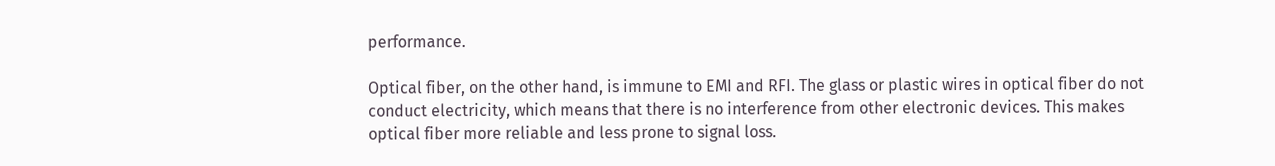performance.

Optical fiber, on the other hand, is immune to EMI and RFI. The glass or plastic wires in optical fiber do not conduct electricity, which means that there is no interference from other electronic devices. This makes optical fiber more reliable and less prone to signal loss.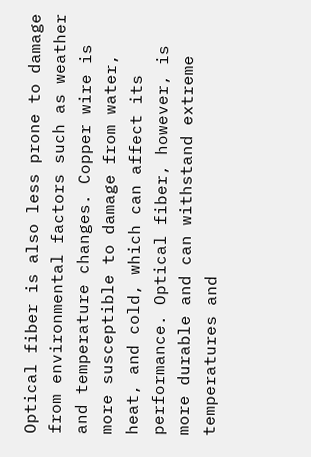Optical fiber is also less prone to damage from environmental factors such as weather and temperature changes. Copper wire is more susceptible to damage from water, heat, and cold, which can affect its performance. Optical fiber, however, is more durable and can withstand extreme temperatures and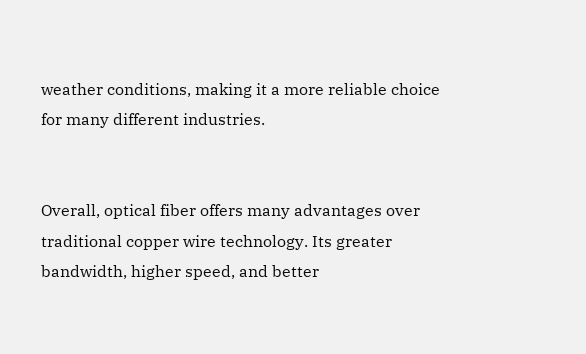weather conditions, making it a more reliable choice for many different industries.


Overall, optical fiber offers many advantages over traditional copper wire technology. Its greater bandwidth, higher speed, and better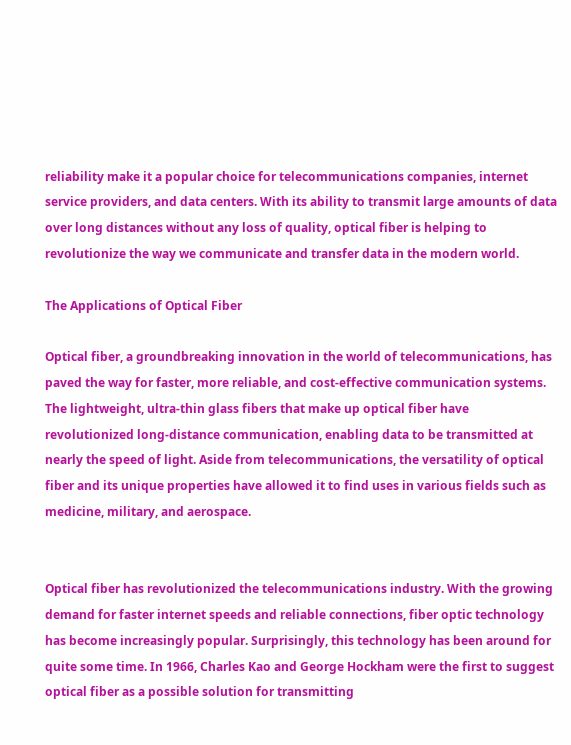reliability make it a popular choice for telecommunications companies, internet service providers, and data centers. With its ability to transmit large amounts of data over long distances without any loss of quality, optical fiber is helping to revolutionize the way we communicate and transfer data in the modern world.

The Applications of Optical Fiber

Optical fiber, a groundbreaking innovation in the world of telecommunications, has paved the way for faster, more reliable, and cost-effective communication systems. The lightweight, ultra-thin glass fibers that make up optical fiber have revolutionized long-distance communication, enabling data to be transmitted at nearly the speed of light. Aside from telecommunications, the versatility of optical fiber and its unique properties have allowed it to find uses in various fields such as medicine, military, and aerospace.


Optical fiber has revolutionized the telecommunications industry. With the growing demand for faster internet speeds and reliable connections, fiber optic technology has become increasingly popular. Surprisingly, this technology has been around for quite some time. In 1966, Charles Kao and George Hockham were the first to suggest optical fiber as a possible solution for transmitting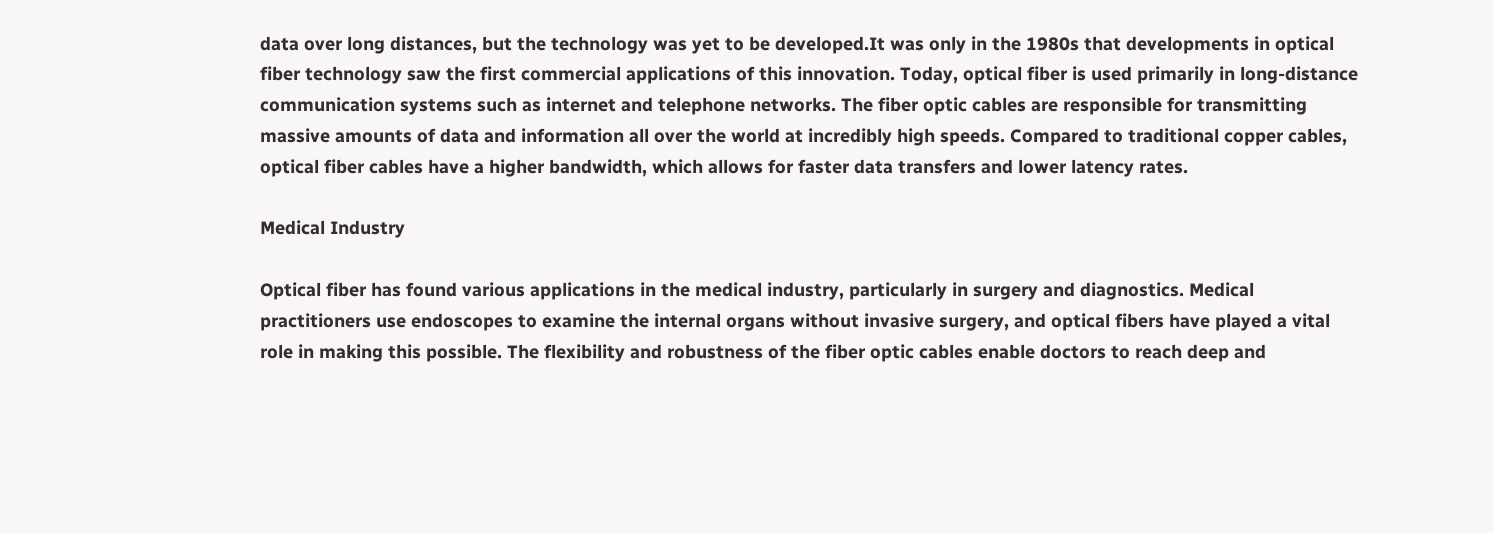data over long distances, but the technology was yet to be developed.It was only in the 1980s that developments in optical fiber technology saw the first commercial applications of this innovation. Today, optical fiber is used primarily in long-distance communication systems such as internet and telephone networks. The fiber optic cables are responsible for transmitting massive amounts of data and information all over the world at incredibly high speeds. Compared to traditional copper cables, optical fiber cables have a higher bandwidth, which allows for faster data transfers and lower latency rates.

Medical Industry

Optical fiber has found various applications in the medical industry, particularly in surgery and diagnostics. Medical practitioners use endoscopes to examine the internal organs without invasive surgery, and optical fibers have played a vital role in making this possible. The flexibility and robustness of the fiber optic cables enable doctors to reach deep and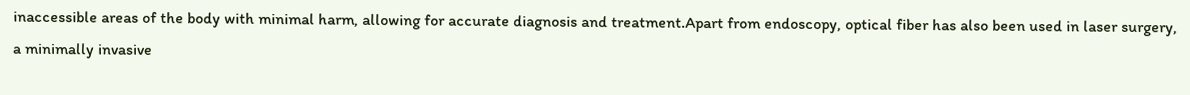inaccessible areas of the body with minimal harm, allowing for accurate diagnosis and treatment.Apart from endoscopy, optical fiber has also been used in laser surgery, a minimally invasive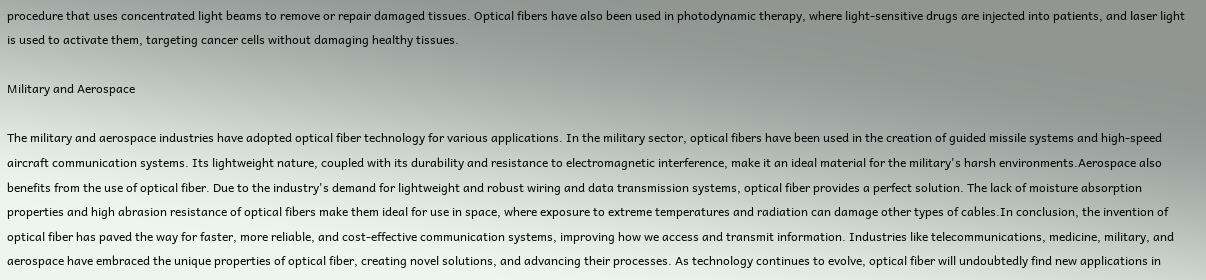procedure that uses concentrated light beams to remove or repair damaged tissues. Optical fibers have also been used in photodynamic therapy, where light-sensitive drugs are injected into patients, and laser light is used to activate them, targeting cancer cells without damaging healthy tissues.

Military and Aerospace

The military and aerospace industries have adopted optical fiber technology for various applications. In the military sector, optical fibers have been used in the creation of guided missile systems and high-speed aircraft communication systems. Its lightweight nature, coupled with its durability and resistance to electromagnetic interference, make it an ideal material for the military's harsh environments.Aerospace also benefits from the use of optical fiber. Due to the industry's demand for lightweight and robust wiring and data transmission systems, optical fiber provides a perfect solution. The lack of moisture absorption properties and high abrasion resistance of optical fibers make them ideal for use in space, where exposure to extreme temperatures and radiation can damage other types of cables.In conclusion, the invention of optical fiber has paved the way for faster, more reliable, and cost-effective communication systems, improving how we access and transmit information. Industries like telecommunications, medicine, military, and aerospace have embraced the unique properties of optical fiber, creating novel solutions, and advancing their processes. As technology continues to evolve, optical fiber will undoubtedly find new applications in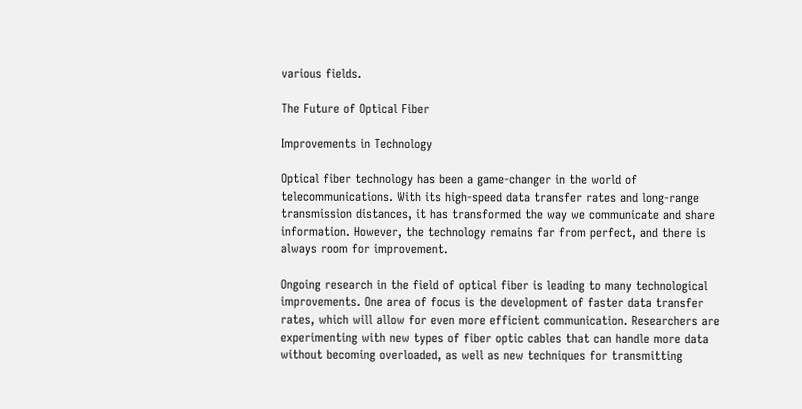various fields.

The Future of Optical Fiber

Improvements in Technology

Optical fiber technology has been a game-changer in the world of telecommunications. With its high-speed data transfer rates and long-range transmission distances, it has transformed the way we communicate and share information. However, the technology remains far from perfect, and there is always room for improvement.

Ongoing research in the field of optical fiber is leading to many technological improvements. One area of focus is the development of faster data transfer rates, which will allow for even more efficient communication. Researchers are experimenting with new types of fiber optic cables that can handle more data without becoming overloaded, as well as new techniques for transmitting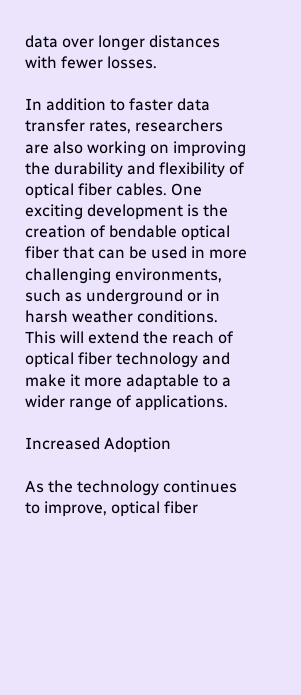data over longer distances with fewer losses.

In addition to faster data transfer rates, researchers are also working on improving the durability and flexibility of optical fiber cables. One exciting development is the creation of bendable optical fiber that can be used in more challenging environments, such as underground or in harsh weather conditions. This will extend the reach of optical fiber technology and make it more adaptable to a wider range of applications.

Increased Adoption

As the technology continues to improve, optical fiber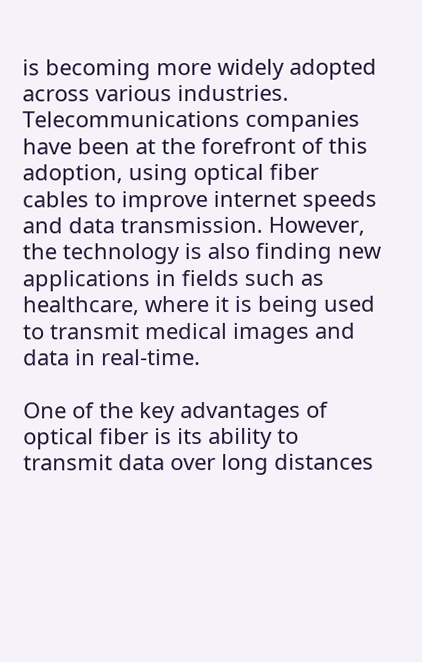is becoming more widely adopted across various industries. Telecommunications companies have been at the forefront of this adoption, using optical fiber cables to improve internet speeds and data transmission. However, the technology is also finding new applications in fields such as healthcare, where it is being used to transmit medical images and data in real-time.

One of the key advantages of optical fiber is its ability to transmit data over long distances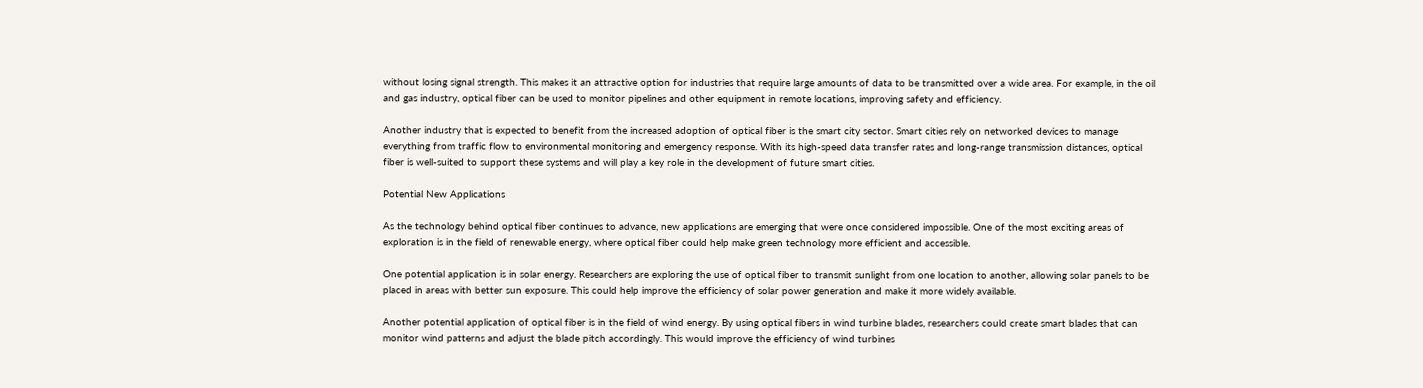without losing signal strength. This makes it an attractive option for industries that require large amounts of data to be transmitted over a wide area. For example, in the oil and gas industry, optical fiber can be used to monitor pipelines and other equipment in remote locations, improving safety and efficiency.

Another industry that is expected to benefit from the increased adoption of optical fiber is the smart city sector. Smart cities rely on networked devices to manage everything from traffic flow to environmental monitoring and emergency response. With its high-speed data transfer rates and long-range transmission distances, optical fiber is well-suited to support these systems and will play a key role in the development of future smart cities.

Potential New Applications

As the technology behind optical fiber continues to advance, new applications are emerging that were once considered impossible. One of the most exciting areas of exploration is in the field of renewable energy, where optical fiber could help make green technology more efficient and accessible.

One potential application is in solar energy. Researchers are exploring the use of optical fiber to transmit sunlight from one location to another, allowing solar panels to be placed in areas with better sun exposure. This could help improve the efficiency of solar power generation and make it more widely available.

Another potential application of optical fiber is in the field of wind energy. By using optical fibers in wind turbine blades, researchers could create smart blades that can monitor wind patterns and adjust the blade pitch accordingly. This would improve the efficiency of wind turbines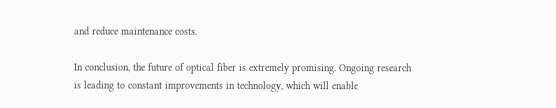and reduce maintenance costs.

In conclusion, the future of optical fiber is extremely promising. Ongoing research is leading to constant improvements in technology, which will enable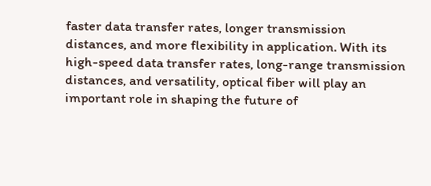faster data transfer rates, longer transmission distances, and more flexibility in application. With its high-speed data transfer rates, long-range transmission distances, and versatility, optical fiber will play an important role in shaping the future of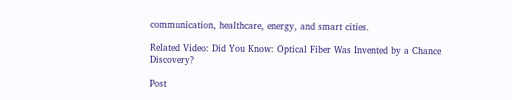communication, healthcare, energy, and smart cities.

Related Video: Did You Know: Optical Fiber Was Invented by a Chance Discovery?

Post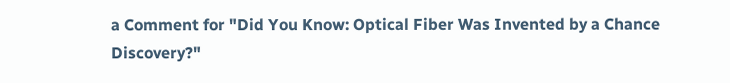a Comment for "Did You Know: Optical Fiber Was Invented by a Chance Discovery?"